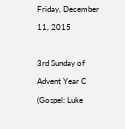Friday, December 11, 2015

3rd Sunday of Advent Year C (Gospel: Luke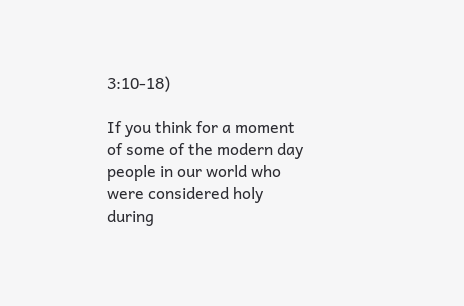3:10-18)

If you think for a moment of some of the modern day people in our world who were considered holy during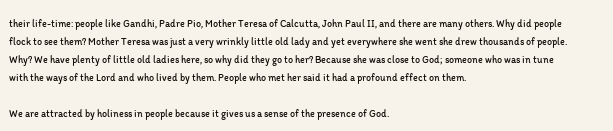their life-time: people like Gandhi, Padre Pio, Mother Teresa of Calcutta, John Paul II, and there are many others. Why did people flock to see them? Mother Teresa was just a very wrinkly little old lady and yet everywhere she went she drew thousands of people. Why? We have plenty of little old ladies here, so why did they go to her? Because she was close to God; someone who was in tune with the ways of the Lord and who lived by them. People who met her said it had a profound effect on them.

We are attracted by holiness in people because it gives us a sense of the presence of God.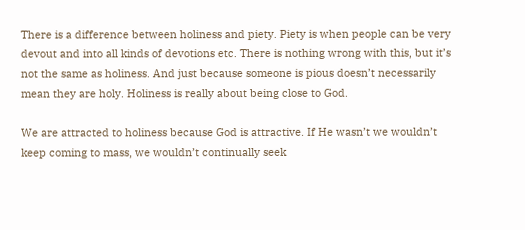There is a difference between holiness and piety. Piety is when people can be very devout and into all kinds of devotions etc. There is nothing wrong with this, but it’s not the same as holiness. And just because someone is pious doesn’t necessarily mean they are holy. Holiness is really about being close to God.

We are attracted to holiness because God is attractive. If He wasn’t we wouldn’t keep coming to mass, we wouldn’t continually seek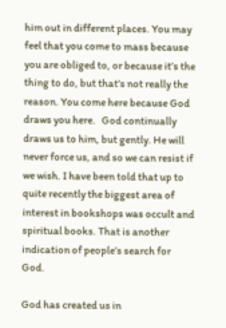him out in different places. You may feel that you come to mass because you are obliged to, or because it’s the thing to do, but that’s not really the reason. You come here because God draws you here.   God continually draws us to him, but gently. He will never force us, and so we can resist if we wish. I have been told that up to quite recently the biggest area of interest in bookshops was occult and spiritual books. That is another indication of people’s search for God.

God has created us in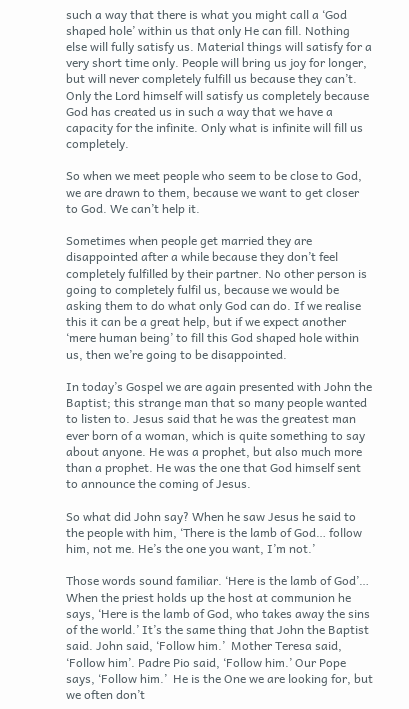such a way that there is what you might call a ‘God shaped hole’ within us that only He can fill. Nothing else will fully satisfy us. Material things will satisfy for a very short time only. People will bring us joy for longer, but will never completely fulfill us because they can’t. Only the Lord himself will satisfy us completely because God has created us in such a way that we have a capacity for the infinite. Only what is infinite will fill us completely.

So when we meet people who seem to be close to God, we are drawn to them, because we want to get closer to God. We can’t help it.

Sometimes when people get married they are disappointed after a while because they don’t feel completely fulfilled by their partner. No other person is going to completely fulfil us, because we would be asking them to do what only God can do. If we realise this it can be a great help, but if we expect another ‘mere human being’ to fill this God shaped hole within us, then we’re going to be disappointed.

In today’s Gospel we are again presented with John the Baptist; this strange man that so many people wanted to listen to. Jesus said that he was the greatest man ever born of a woman, which is quite something to say about anyone. He was a prophet, but also much more than a prophet. He was the one that God himself sent to announce the coming of Jesus.

So what did John say? When he saw Jesus he said to the people with him, ‘There is the lamb of God… follow him, not me. He’s the one you want, I’m not.’

Those words sound familiar. ‘Here is the lamb of God’… When the priest holds up the host at communion he says, ‘Here is the lamb of God, who takes away the sins of the world.’ It’s the same thing that John the Baptist said. John said, ‘Follow him.’  Mother Teresa said, ‘Follow him’. Padre Pio said, ‘Follow him.’ Our Pope says, ‘Follow him.’  He is the One we are looking for, but we often don’t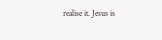realise it. Jesus is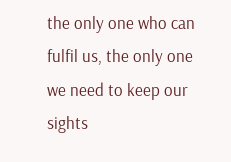the only one who can fulfil us, the only one we need to keep our sights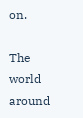on.

The world around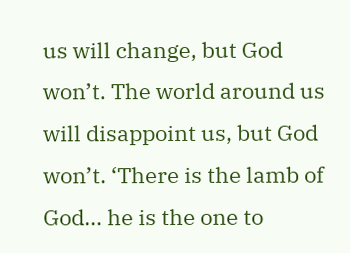us will change, but God won’t. The world around us will disappoint us, but God won’t. ‘There is the lamb of God… he is the one to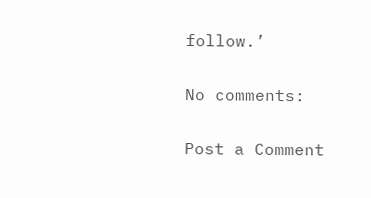follow.’

No comments:

Post a Comment